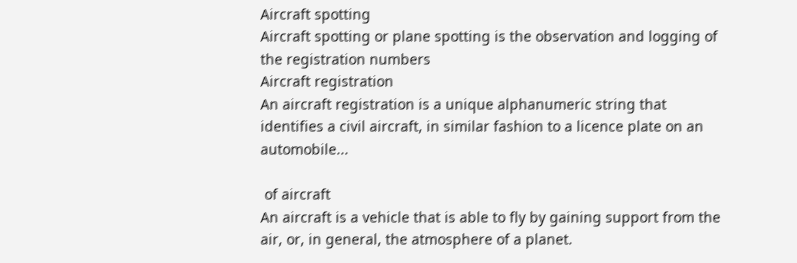Aircraft spotting
Aircraft spotting or plane spotting is the observation and logging of the registration numbers
Aircraft registration
An aircraft registration is a unique alphanumeric string that identifies a civil aircraft, in similar fashion to a licence plate on an automobile...

 of aircraft
An aircraft is a vehicle that is able to fly by gaining support from the air, or, in general, the atmosphere of a planet.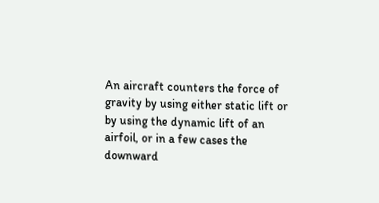An aircraft counters the force of gravity by using either static lift or by using the dynamic lift of an airfoil, or in a few cases the downward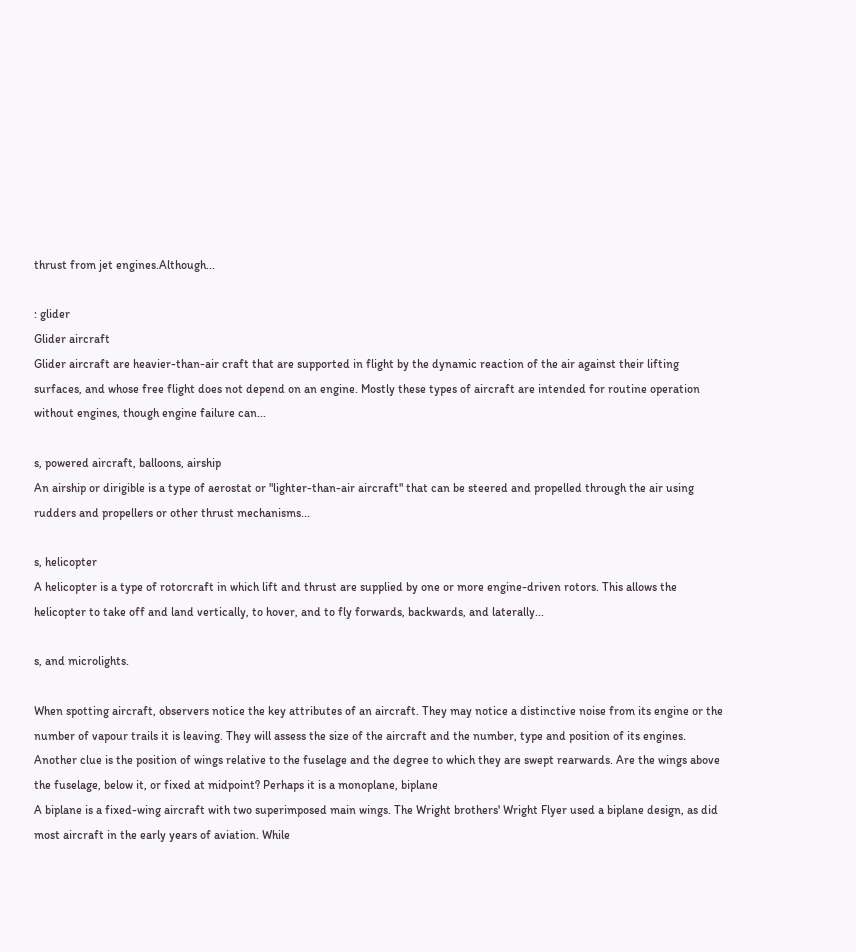thrust from jet engines.Although...

: glider
Glider aircraft
Glider aircraft are heavier-than-air craft that are supported in flight by the dynamic reaction of the air against their lifting surfaces, and whose free flight does not depend on an engine. Mostly these types of aircraft are intended for routine operation without engines, though engine failure can...

s, powered aircraft, balloons, airship
An airship or dirigible is a type of aerostat or "lighter-than-air aircraft" that can be steered and propelled through the air using rudders and propellers or other thrust mechanisms...

s, helicopter
A helicopter is a type of rotorcraft in which lift and thrust are supplied by one or more engine-driven rotors. This allows the helicopter to take off and land vertically, to hover, and to fly forwards, backwards, and laterally...

s, and microlights.

When spotting aircraft, observers notice the key attributes of an aircraft. They may notice a distinctive noise from its engine or the number of vapour trails it is leaving. They will assess the size of the aircraft and the number, type and position of its engines. Another clue is the position of wings relative to the fuselage and the degree to which they are swept rearwards. Are the wings above the fuselage, below it, or fixed at midpoint? Perhaps it is a monoplane, biplane
A biplane is a fixed-wing aircraft with two superimposed main wings. The Wright brothers' Wright Flyer used a biplane design, as did most aircraft in the early years of aviation. While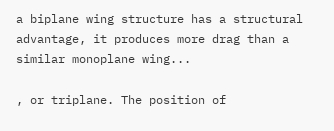a biplane wing structure has a structural advantage, it produces more drag than a similar monoplane wing...

, or triplane. The position of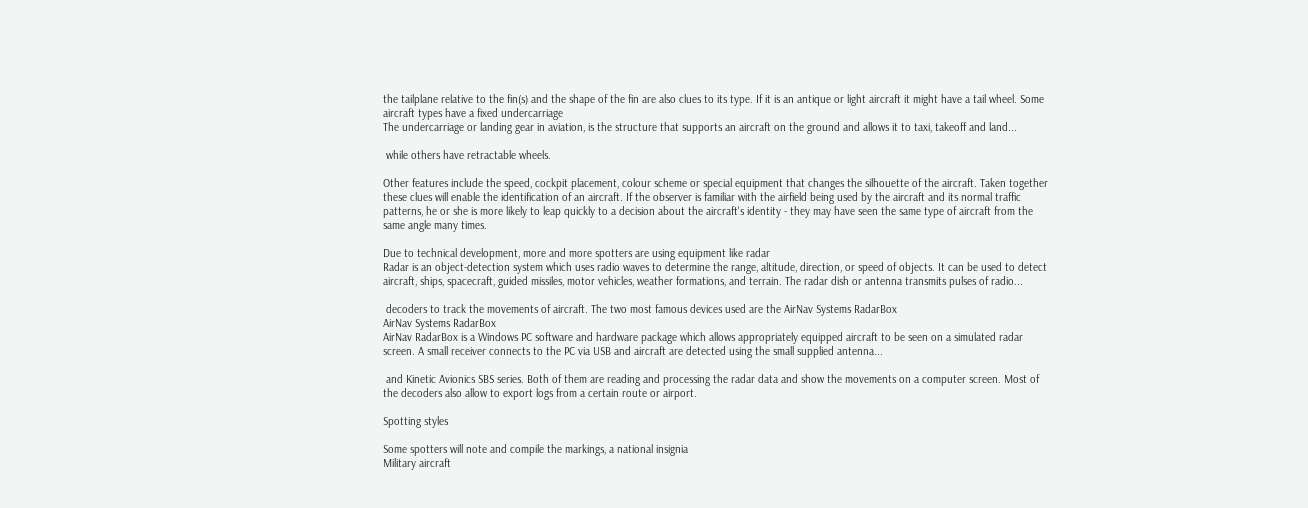the tailplane relative to the fin(s) and the shape of the fin are also clues to its type. If it is an antique or light aircraft it might have a tail wheel. Some aircraft types have a fixed undercarriage
The undercarriage or landing gear in aviation, is the structure that supports an aircraft on the ground and allows it to taxi, takeoff and land...

 while others have retractable wheels.

Other features include the speed, cockpit placement, colour scheme or special equipment that changes the silhouette of the aircraft. Taken together these clues will enable the identification of an aircraft. If the observer is familiar with the airfield being used by the aircraft and its normal traffic patterns, he or she is more likely to leap quickly to a decision about the aircraft's identity - they may have seen the same type of aircraft from the same angle many times.

Due to technical development, more and more spotters are using equipment like radar
Radar is an object-detection system which uses radio waves to determine the range, altitude, direction, or speed of objects. It can be used to detect aircraft, ships, spacecraft, guided missiles, motor vehicles, weather formations, and terrain. The radar dish or antenna transmits pulses of radio...

 decoders to track the movements of aircraft. The two most famous devices used are the AirNav Systems RadarBox
AirNav Systems RadarBox
AirNav RadarBox is a Windows PC software and hardware package which allows appropriately equipped aircraft to be seen on a simulated radar screen. A small receiver connects to the PC via USB and aircraft are detected using the small supplied antenna...

 and Kinetic Avionics SBS series. Both of them are reading and processing the radar data and show the movements on a computer screen. Most of the decoders also allow to export logs from a certain route or airport.

Spotting styles

Some spotters will note and compile the markings, a national insignia
Military aircraft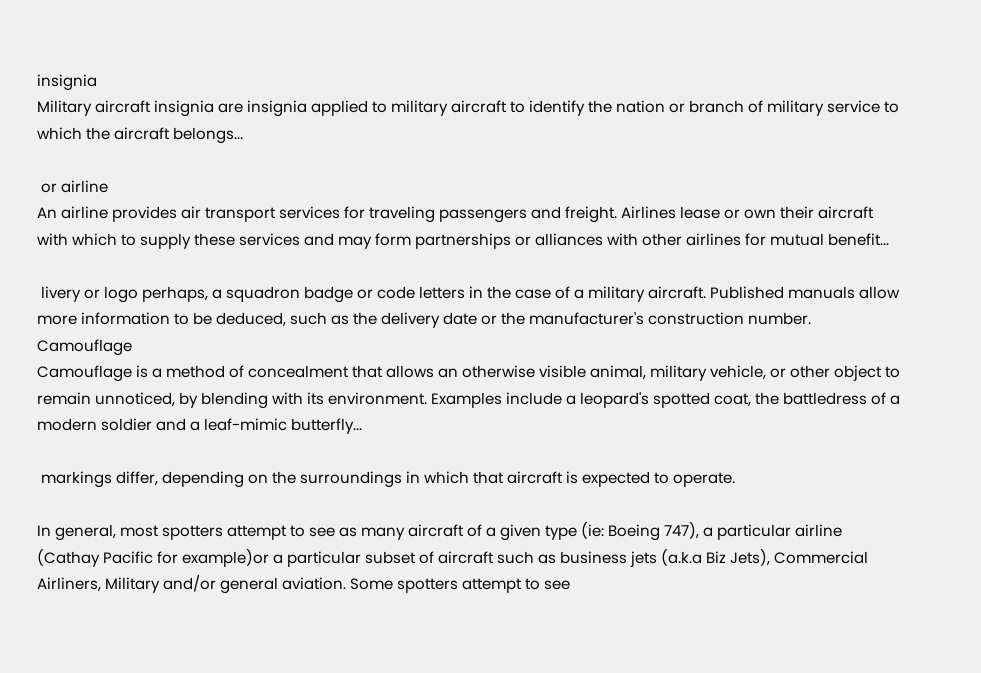insignia
Military aircraft insignia are insignia applied to military aircraft to identify the nation or branch of military service to which the aircraft belongs...

 or airline
An airline provides air transport services for traveling passengers and freight. Airlines lease or own their aircraft with which to supply these services and may form partnerships or alliances with other airlines for mutual benefit...

 livery or logo perhaps, a squadron badge or code letters in the case of a military aircraft. Published manuals allow more information to be deduced, such as the delivery date or the manufacturer's construction number. Camouflage
Camouflage is a method of concealment that allows an otherwise visible animal, military vehicle, or other object to remain unnoticed, by blending with its environment. Examples include a leopard's spotted coat, the battledress of a modern soldier and a leaf-mimic butterfly...

 markings differ, depending on the surroundings in which that aircraft is expected to operate.

In general, most spotters attempt to see as many aircraft of a given type (ie: Boeing 747), a particular airline (Cathay Pacific for example)or a particular subset of aircraft such as business jets (a.k.a Biz Jets), Commercial Airliners, Military and/or general aviation. Some spotters attempt to see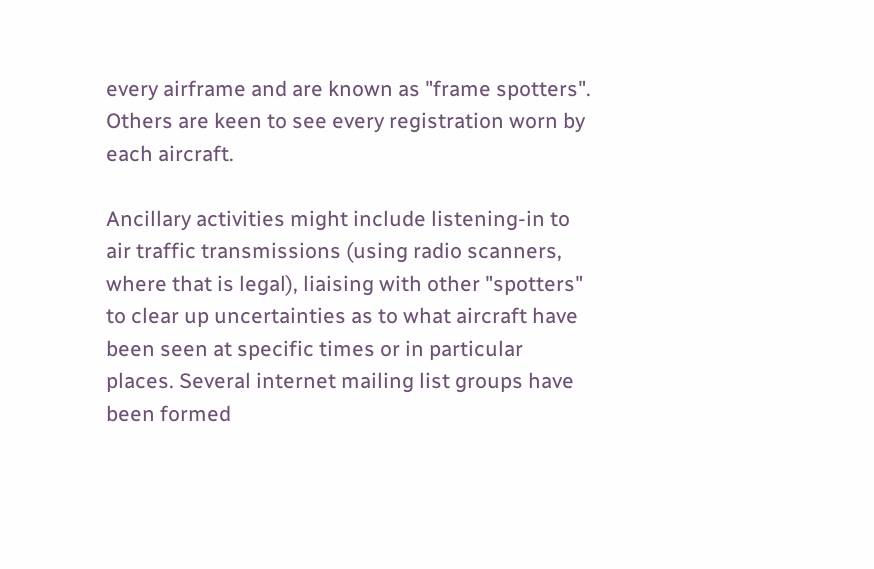every airframe and are known as "frame spotters". Others are keen to see every registration worn by each aircraft.

Ancillary activities might include listening-in to air traffic transmissions (using radio scanners, where that is legal), liaising with other "spotters" to clear up uncertainties as to what aircraft have been seen at specific times or in particular places. Several internet mailing list groups have been formed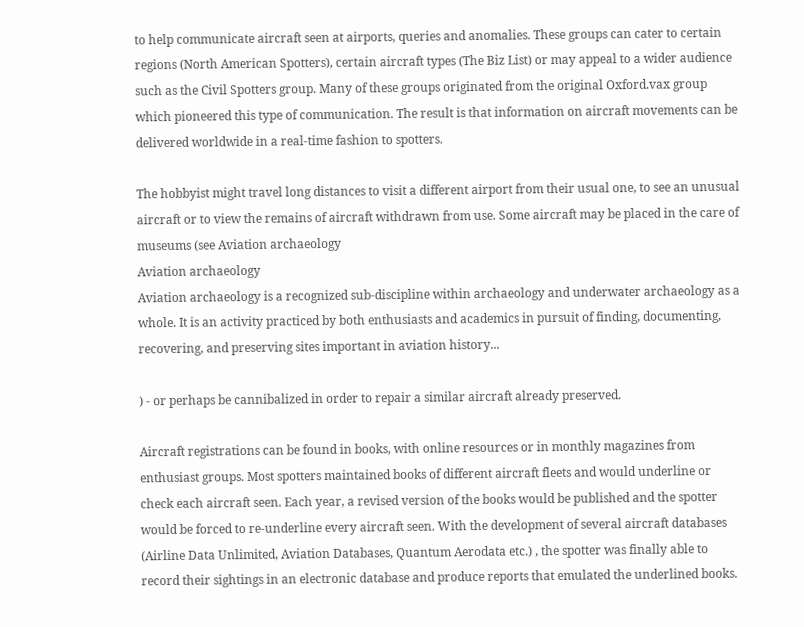to help communicate aircraft seen at airports, queries and anomalies. These groups can cater to certain regions (North American Spotters), certain aircraft types (The Biz List) or may appeal to a wider audience such as the Civil Spotters group. Many of these groups originated from the original Oxford.vax group which pioneered this type of communication. The result is that information on aircraft movements can be delivered worldwide in a real-time fashion to spotters.

The hobbyist might travel long distances to visit a different airport from their usual one, to see an unusual aircraft or to view the remains of aircraft withdrawn from use. Some aircraft may be placed in the care of museums (see Aviation archaeology
Aviation archaeology
Aviation archaeology is a recognized sub-discipline within archaeology and underwater archaeology as a whole. It is an activity practiced by both enthusiasts and academics in pursuit of finding, documenting, recovering, and preserving sites important in aviation history...

) - or perhaps be cannibalized in order to repair a similar aircraft already preserved.

Aircraft registrations can be found in books, with online resources or in monthly magazines from enthusiast groups. Most spotters maintained books of different aircraft fleets and would underline or check each aircraft seen. Each year, a revised version of the books would be published and the spotter would be forced to re-underline every aircraft seen. With the development of several aircraft databases (Airline Data Unlimited, Aviation Databases, Quantum Aerodata etc.) , the spotter was finally able to record their sightings in an electronic database and produce reports that emulated the underlined books.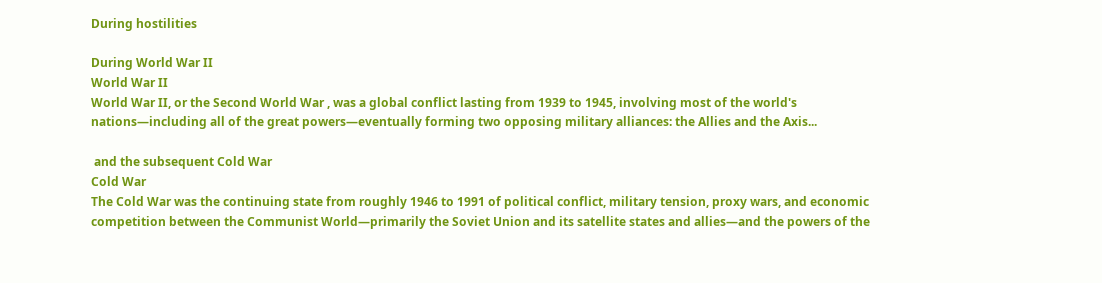During hostilities

During World War II
World War II
World War II, or the Second World War , was a global conflict lasting from 1939 to 1945, involving most of the world's nations—including all of the great powers—eventually forming two opposing military alliances: the Allies and the Axis...

 and the subsequent Cold War
Cold War
The Cold War was the continuing state from roughly 1946 to 1991 of political conflict, military tension, proxy wars, and economic competition between the Communist World—primarily the Soviet Union and its satellite states and allies—and the powers of the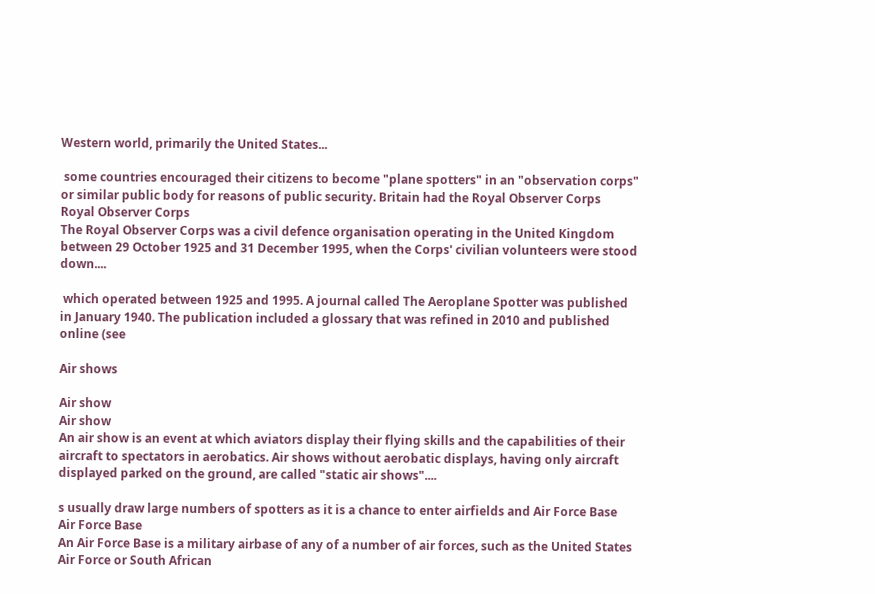Western world, primarily the United States...

 some countries encouraged their citizens to become "plane spotters" in an "observation corps" or similar public body for reasons of public security. Britain had the Royal Observer Corps
Royal Observer Corps
The Royal Observer Corps was a civil defence organisation operating in the United Kingdom between 29 October 1925 and 31 December 1995, when the Corps' civilian volunteers were stood down....

 which operated between 1925 and 1995. A journal called The Aeroplane Spotter was published in January 1940. The publication included a glossary that was refined in 2010 and published online (see

Air shows

Air show
Air show
An air show is an event at which aviators display their flying skills and the capabilities of their aircraft to spectators in aerobatics. Air shows without aerobatic displays, having only aircraft displayed parked on the ground, are called "static air shows"....

s usually draw large numbers of spotters as it is a chance to enter airfields and Air Force Base
Air Force Base
An Air Force Base is a military airbase of any of a number of air forces, such as the United States Air Force or South African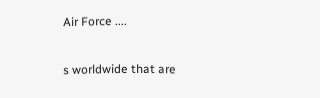Air Force ....

s worldwide that are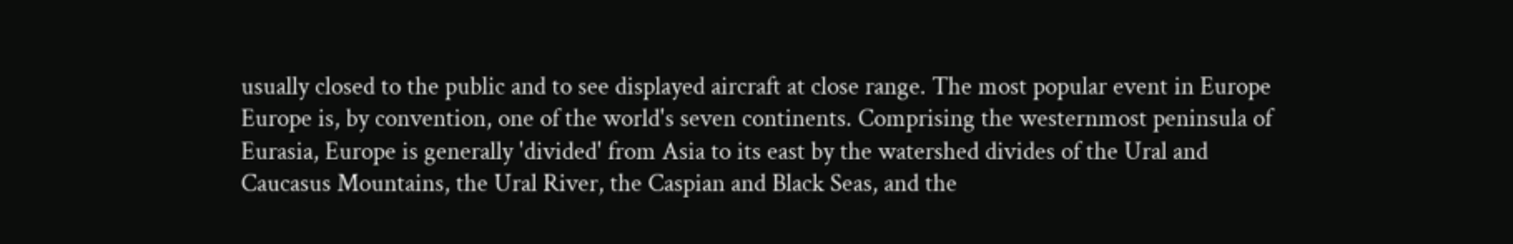usually closed to the public and to see displayed aircraft at close range. The most popular event in Europe
Europe is, by convention, one of the world's seven continents. Comprising the westernmost peninsula of Eurasia, Europe is generally 'divided' from Asia to its east by the watershed divides of the Ural and Caucasus Mountains, the Ural River, the Caspian and Black Seas, and the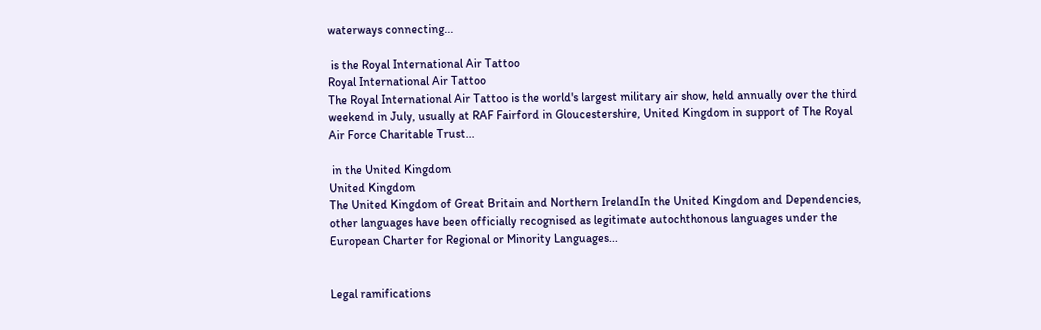waterways connecting...

 is the Royal International Air Tattoo
Royal International Air Tattoo
The Royal International Air Tattoo is the world's largest military air show, held annually over the third weekend in July, usually at RAF Fairford in Gloucestershire, United Kingdom in support of The Royal Air Force Charitable Trust...

 in the United Kingdom
United Kingdom
The United Kingdom of Great Britain and Northern IrelandIn the United Kingdom and Dependencies, other languages have been officially recognised as legitimate autochthonous languages under the European Charter for Regional or Minority Languages...


Legal ramifications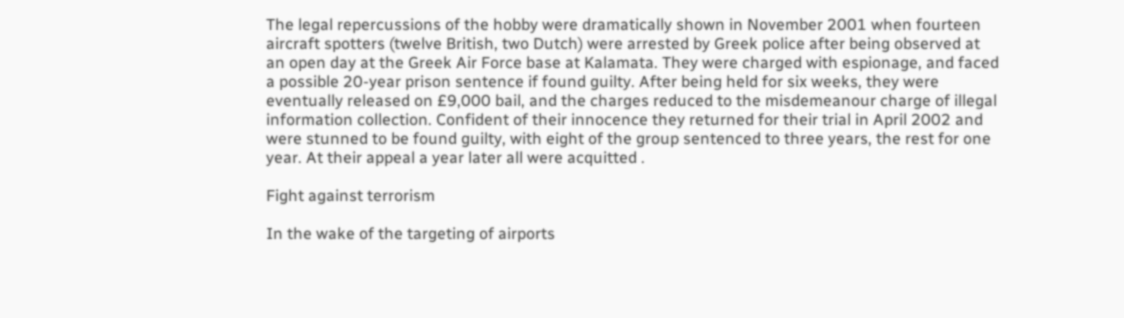The legal repercussions of the hobby were dramatically shown in November 2001 when fourteen aircraft spotters (twelve British, two Dutch) were arrested by Greek police after being observed at an open day at the Greek Air Force base at Kalamata. They were charged with espionage, and faced a possible 20-year prison sentence if found guilty. After being held for six weeks, they were eventually released on £9,000 bail, and the charges reduced to the misdemeanour charge of illegal information collection. Confident of their innocence they returned for their trial in April 2002 and were stunned to be found guilty, with eight of the group sentenced to three years, the rest for one year. At their appeal a year later all were acquitted .

Fight against terrorism

In the wake of the targeting of airports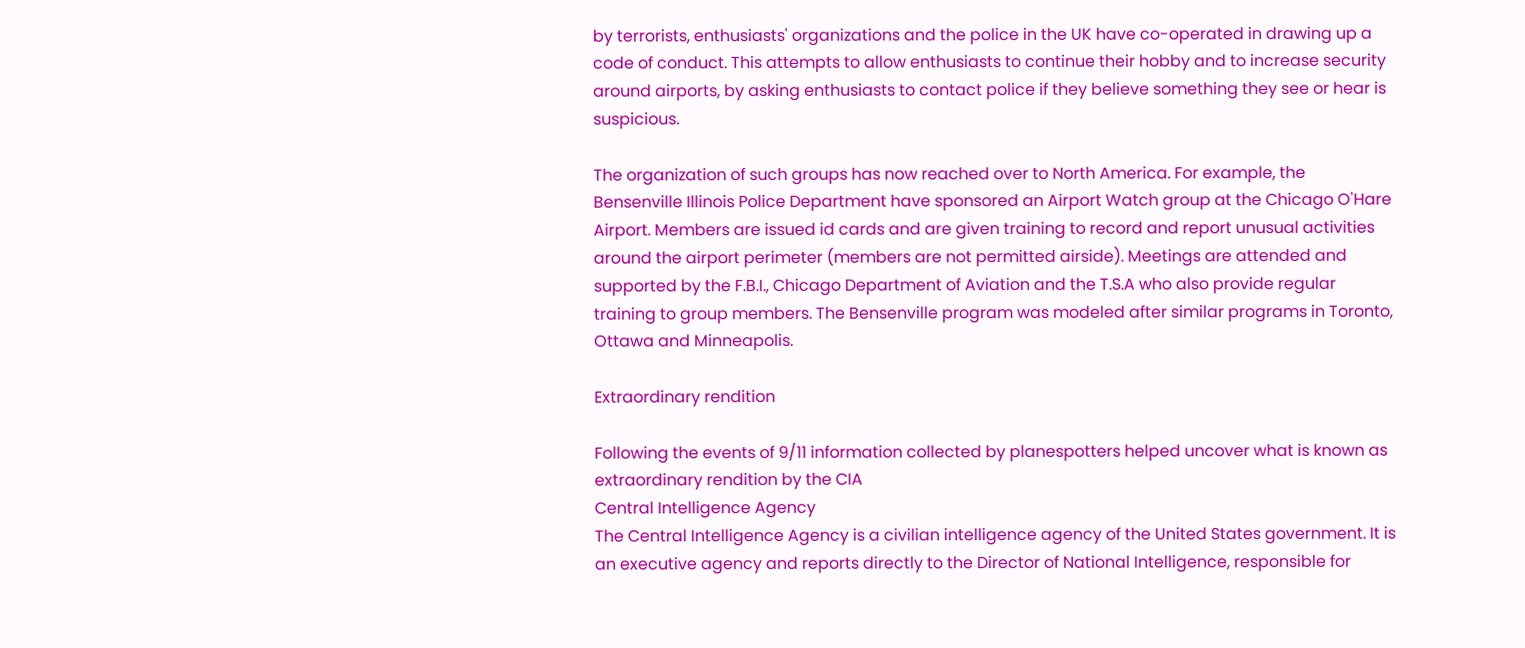by terrorists, enthusiasts' organizations and the police in the UK have co-operated in drawing up a code of conduct. This attempts to allow enthusiasts to continue their hobby and to increase security around airports, by asking enthusiasts to contact police if they believe something they see or hear is suspicious.

The organization of such groups has now reached over to North America. For example, the Bensenville Illinois Police Department have sponsored an Airport Watch group at the Chicago O'Hare Airport. Members are issued id cards and are given training to record and report unusual activities around the airport perimeter (members are not permitted airside). Meetings are attended and supported by the F.B.I., Chicago Department of Aviation and the T.S.A who also provide regular training to group members. The Bensenville program was modeled after similar programs in Toronto, Ottawa and Minneapolis.

Extraordinary rendition

Following the events of 9/11 information collected by planespotters helped uncover what is known as extraordinary rendition by the CIA
Central Intelligence Agency
The Central Intelligence Agency is a civilian intelligence agency of the United States government. It is an executive agency and reports directly to the Director of National Intelligence, responsible for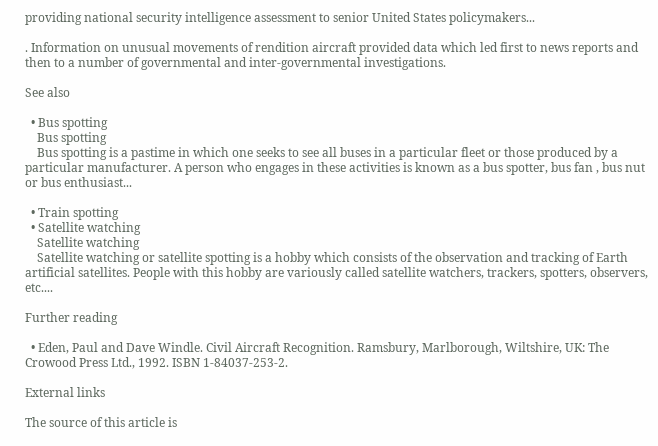providing national security intelligence assessment to senior United States policymakers...

. Information on unusual movements of rendition aircraft provided data which led first to news reports and then to a number of governmental and inter-governmental investigations.

See also

  • Bus spotting
    Bus spotting
    Bus spotting is a pastime in which one seeks to see all buses in a particular fleet or those produced by a particular manufacturer. A person who engages in these activities is known as a bus spotter, bus fan , bus nut or bus enthusiast...

  • Train spotting
  • Satellite watching
    Satellite watching
    Satellite watching or satellite spotting is a hobby which consists of the observation and tracking of Earth artificial satellites. People with this hobby are variously called satellite watchers, trackers, spotters, observers, etc....

Further reading

  • Eden, Paul and Dave Windle. Civil Aircraft Recognition. Ramsbury, Marlborough, Wiltshire, UK: The Crowood Press Ltd., 1992. ISBN 1-84037-253-2.

External links

The source of this article is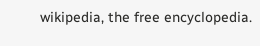wikipedia, the free encyclopedia.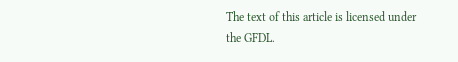The text of this article is licensed under the GFDL.